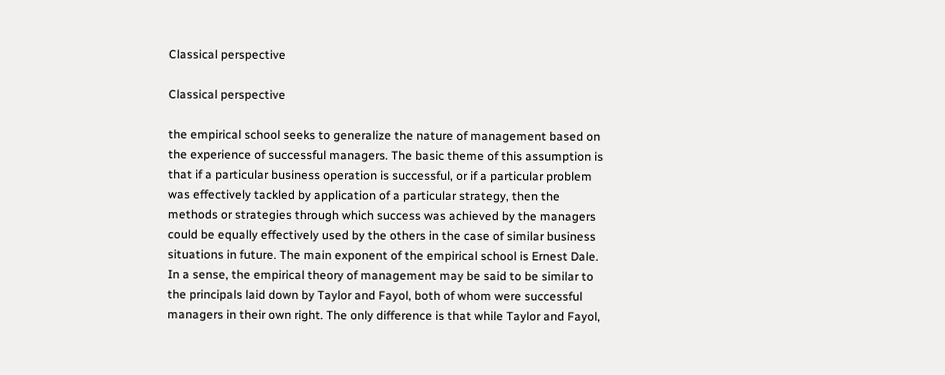Classical perspective

Classical perspective

the empirical school seeks to generalize the nature of management based on the experience of successful managers. The basic theme of this assumption is that if a particular business operation is successful, or if a particular problem was effectively tackled by application of a particular strategy, then the methods or strategies through which success was achieved by the managers could be equally effectively used by the others in the case of similar business situations in future. The main exponent of the empirical school is Ernest Dale. In a sense, the empirical theory of management may be said to be similar to the principals laid down by Taylor and Fayol, both of whom were successful managers in their own right. The only difference is that while Taylor and Fayol,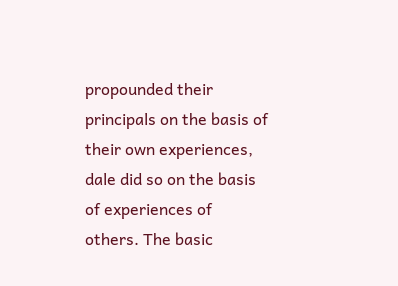propounded their principals on the basis of their own experiences, dale did so on the basis of experiences of others. The basic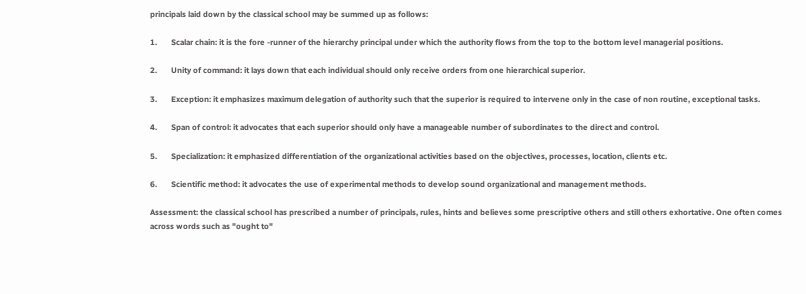principals laid down by the classical school may be summed up as follows:

1.       Scalar chain: it is the fore -runner of the hierarchy principal under which the authority flows from the top to the bottom level managerial positions.

2.       Unity of command: it lays down that each individual should only receive orders from one hierarchical superior.

3.       Exception: it emphasizes maximum delegation of authority such that the superior is required to intervene only in the case of non routine, exceptional tasks.

4.       Span of control: it advocates that each superior should only have a manageable number of subordinates to the direct and control.

5.       Specialization: it emphasized differentiation of the organizational activities based on the objectives, processes, location, clients etc.

6.       Scientific method: it advocates the use of experimental methods to develop sound organizational and management methods.

Assessment: the classical school has prescribed a number of principals, rules, hints and believes some prescriptive others and still others exhortative. One often comes across words such as "ought to"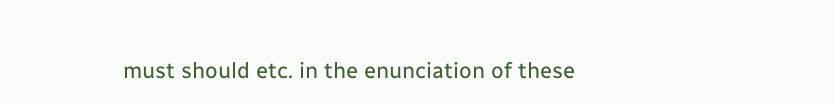must should etc. in the enunciation of these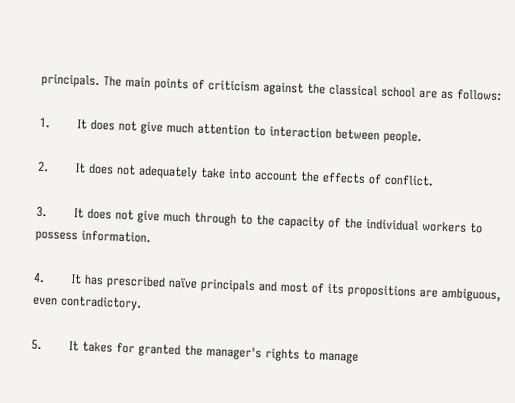principals. The main points of criticism against the classical school are as follows:

1.       It does not give much attention to interaction between people.

2.       It does not adequately take into account the effects of conflict.

3.       It does not give much through to the capacity of the individual workers to possess information.

4.       It has prescribed naïve principals and most of its propositions are ambiguous, even contradictory.

5.       It takes for granted the manager's rights to manage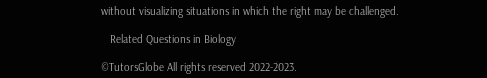without visualizing situations in which the right may be challenged.

   Related Questions in Biology

©TutorsGlobe All rights reserved 2022-2023.